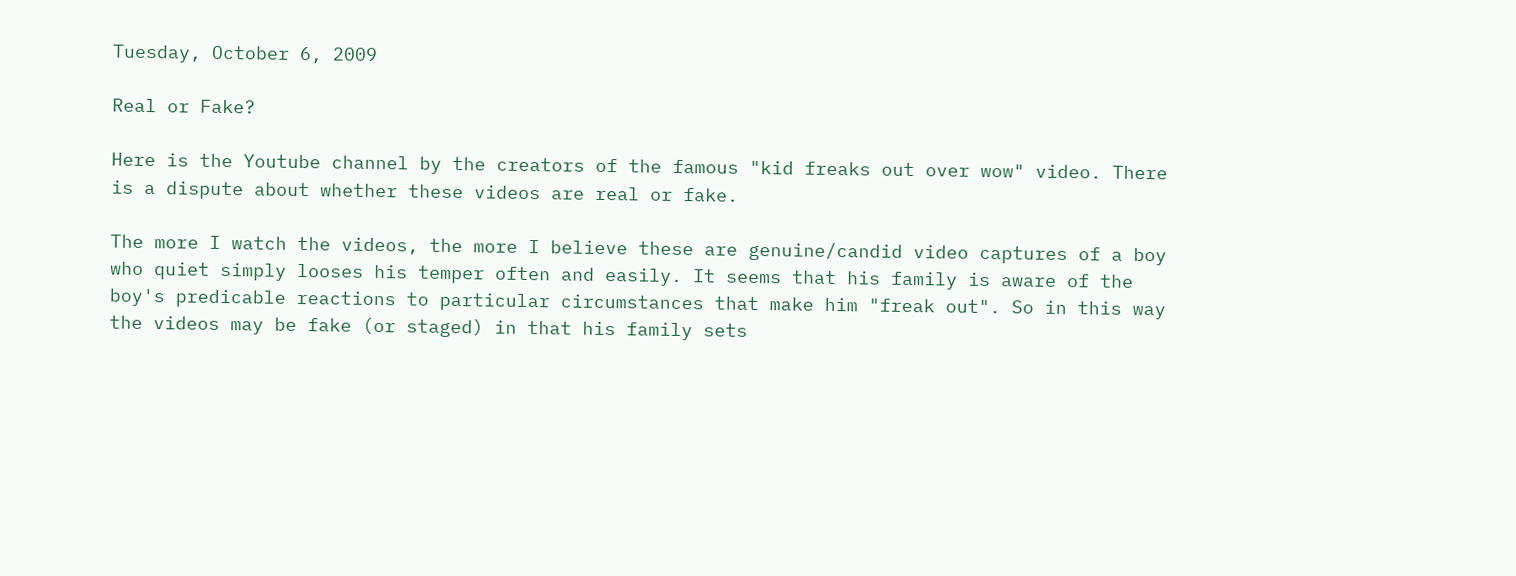Tuesday, October 6, 2009

Real or Fake?

Here is the Youtube channel by the creators of the famous "kid freaks out over wow" video. There is a dispute about whether these videos are real or fake.

The more I watch the videos, the more I believe these are genuine/candid video captures of a boy who quiet simply looses his temper often and easily. It seems that his family is aware of the boy's predicable reactions to particular circumstances that make him "freak out". So in this way the videos may be fake (or staged) in that his family sets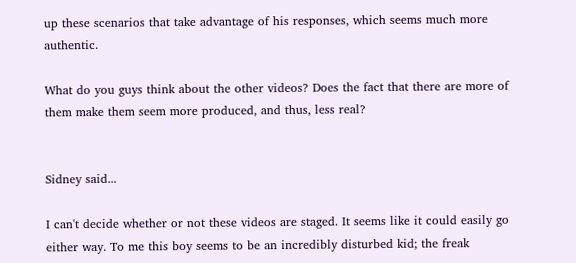up these scenarios that take advantage of his responses, which seems much more authentic.

What do you guys think about the other videos? Does the fact that there are more of them make them seem more produced, and thus, less real?


Sidney said...

I can't decide whether or not these videos are staged. It seems like it could easily go either way. To me this boy seems to be an incredibly disturbed kid; the freak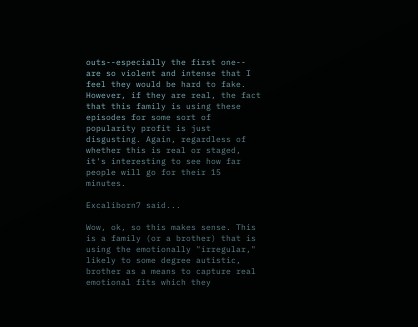outs--especially the first one-- are so violent and intense that I feel they would be hard to fake. However, if they are real, the fact that this family is using these episodes for some sort of popularity profit is just disgusting. Again, regardless of whether this is real or staged, it's interesting to see how far people will go for their 15 minutes.

Excaliborn7 said...

Wow, ok, so this makes sense. This is a family (or a brother) that is using the emotionally "irregular," likely to some degree autistic, brother as a means to capture real emotional fits which they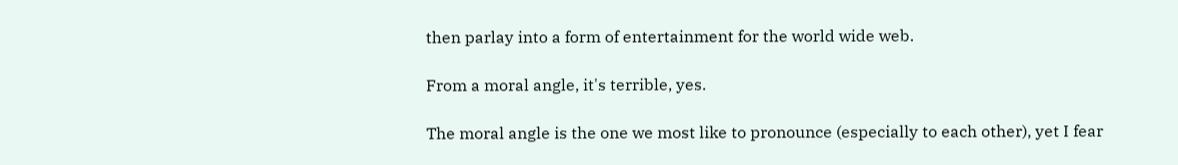then parlay into a form of entertainment for the world wide web.

From a moral angle, it's terrible, yes.

The moral angle is the one we most like to pronounce (especially to each other), yet I fear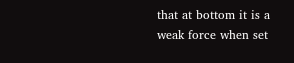that at bottom it is a weak force when set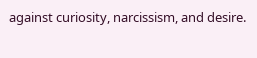against curiosity, narcissism, and desire.